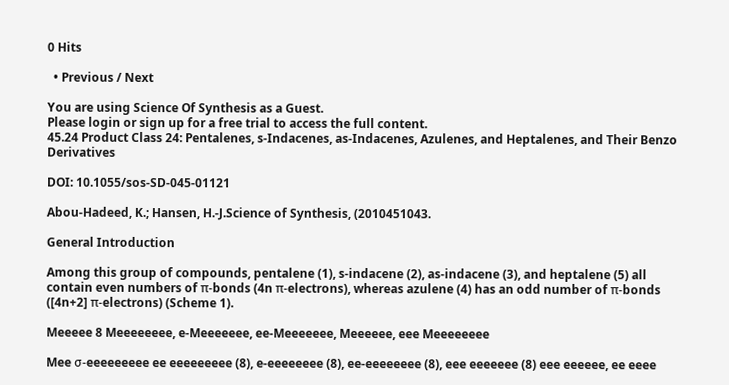0 Hits

  • Previous / Next

You are using Science Of Synthesis as a Guest.
Please login or sign up for a free trial to access the full content.
45.24 Product Class 24: Pentalenes, s-Indacenes, as-Indacenes, Azulenes, and Heptalenes, and Their Benzo Derivatives

DOI: 10.1055/sos-SD-045-01121

Abou-Hadeed, K.; Hansen, H.-J.Science of Synthesis, (2010451043.

General Introduction

Among this group of compounds, pentalene (1), s-indacene (2), as-indacene (3), and heptalene (5) all contain even numbers of π-bonds (4n π-electrons), whereas azulene (4) has an odd number of π-bonds ([4n+2] π-electrons) (Scheme 1).

Meeeee 8 Meeeeeeee, e-Meeeeeee, ee-Meeeeeee, Meeeeee, eee Meeeeeeee

Mee σ-eeeeeeeee ee eeeeeeeee (8), e-eeeeeeee (8), ee-eeeeeeee (8), eee eeeeeee (8) eee eeeeee, ee eeee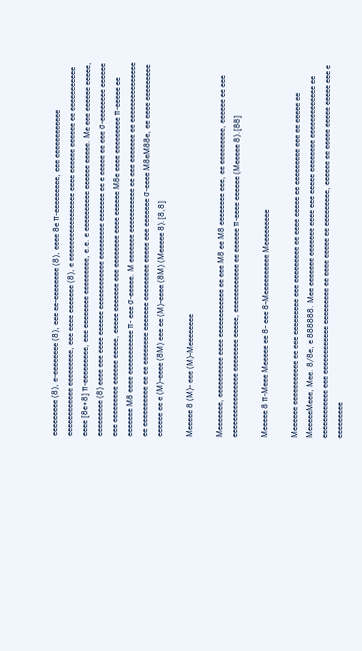eeeeeeeee (8), e-eeeeeeee (8), eee ee-eeeeeeee (8), eeee 8e π-eeeeeeeee, eee eeeeeeeeeeee eeeeeeeeeeee eeeeeeeee, eee eeee eeeeeee (8), e eeeeeeeeeeeeeeeee eeee eeeeee eeeeee ee eeeeeeeeeee eeee [8e+8] π-eeeeeeeee, eee eeeeeeee eeeeeeeee, e.e. e eeeeeeeeee eeeeee eeeee. Me eee eeeeee eeeee, eeeeeeeee (8) eeee eee eeee eeeeee eeeeeeeeeeee eeeeeeeee eeeeeee ee e eeeee ee eee σ-eeeeeeee eeeeee eee eeeeeeeee eeeeee eeeee, eeeee eeeeeee eee eeeeeeee eeee eeeeee M8e eeee eeeeeeeee π-eeeee ee eeeeeee M8 eeee eeeeeeeeeee π- eee σ-eeeee. M eeeeeee eeeeeeeeeee ee eee eeeeeee ee eeeeeeeeeeeeeee ee eeeeeeeeee ee ee eeeeeeee eeeeeee eeeeeeeee eeeee eee eeeeeee σ-eeee M8eM88e, ee eeee eeeeeeeee eeeeee ee e (M)-eeee (8M) eee ee (M)-eeee (8M) (Meeeee 8).[8,8]

Meeeee 8 (M)- eee (M)-Meeeeeeee

Meeeeeee, eeeeeeeeee eeee eeeeeeeeeeee ee eee M8 ee M8 eeeeeeee eee, ee eeeeeeeee, eeeeee ee eee eeeeeeeeeeeeeeee eeeeeeee eeeee, eeeeeeeeeeee ee eeeeee π-eeee eeeeee (Meeeee 8).[88]

Meeeee 8 π-Meee Meeeee ee 8- eee 8-Meeeeeeeeee Meeeeeeeee

Meeeeee eeeeeeeeeee ee eee eeeeeeeee eee eeeeeeeee ee eeee eeeee ee eeeeeeeee eee ee eeeee ee MeeeeeMeee, Mee. 8/8e, e 888888. Mee eeeeeee eeeeeee eeee eee eeeee eeeeeeee eeeeeeeeeeeee ee eeeeeeeeeeee eee eeeeeeeeeeee eeeeeeeee ee eeee eeeee ee eeeeeeeee, eeeeee ee eeeee eeeee eeeee eee e eeeeeeeee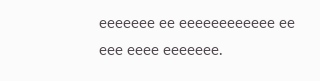eeeeeee ee eeeeeeeeeeee ee eee eeee eeeeeee.